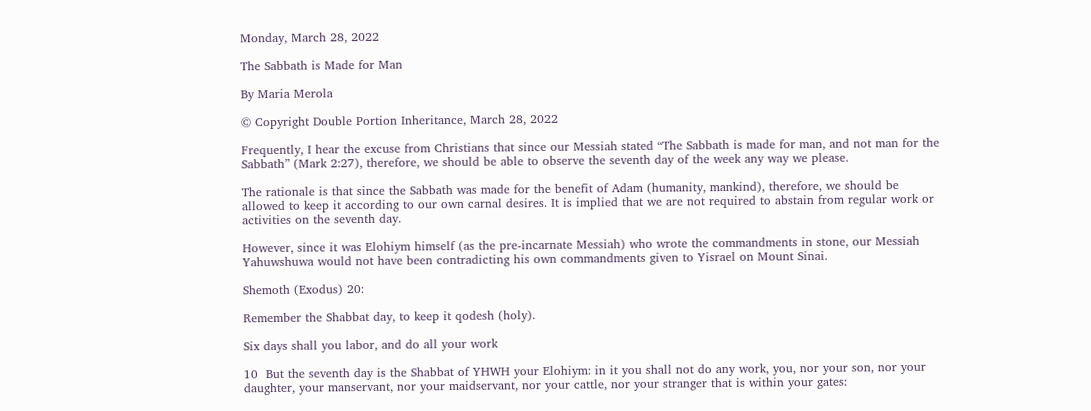Monday, March 28, 2022

The Sabbath is Made for Man

By Maria Merola

© Copyright Double Portion Inheritance, March 28, 2022

Frequently, I hear the excuse from Christians that since our Messiah stated “The Sabbath is made for man, and not man for the Sabbath” (Mark 2:27), therefore, we should be able to observe the seventh day of the week any way we please.

The rationale is that since the Sabbath was made for the benefit of Adam (humanity, mankind), therefore, we should be allowed to keep it according to our own carnal desires. It is implied that we are not required to abstain from regular work or activities on the seventh day.

However, since it was Elohiym himself (as the pre-incarnate Messiah) who wrote the commandments in stone, our Messiah Yahuwshuwa would not have been contradicting his own commandments given to Yisrael on Mount Sinai.

Shemoth (Exodus) 20:

Remember the Shabbat day, to keep it qodesh (holy).

Six days shall you labor, and do all your work

10  But the seventh day is the Shabbat of YHWH your Elohiym: in it you shall not do any work, you, nor your son, nor your daughter, your manservant, nor your maidservant, nor your cattle, nor your stranger that is within your gates: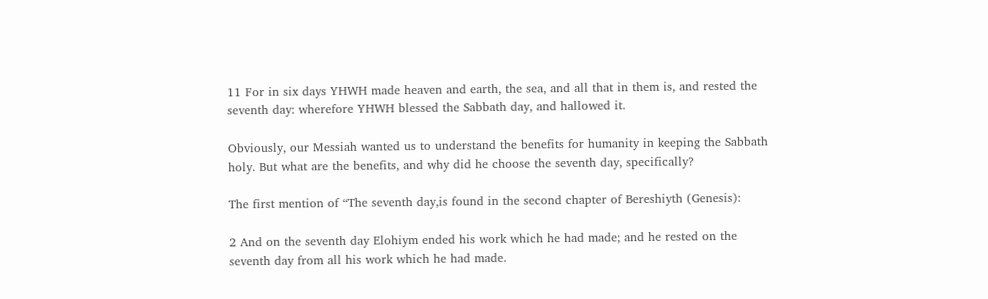11 For in six days YHWH made heaven and earth, the sea, and all that in them is, and rested the seventh day: wherefore YHWH blessed the Sabbath day, and hallowed it.

Obviously, our Messiah wanted us to understand the benefits for humanity in keeping the Sabbath holy. But what are the benefits, and why did he choose the seventh day, specifically?

The first mention of “The seventh day,is found in the second chapter of Bereshiyth (Genesis):

2 And on the seventh day Elohiym ended his work which he had made; and he rested on the seventh day from all his work which he had made.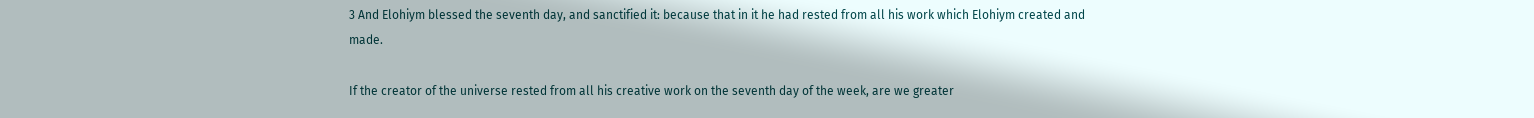3 And Elohiym blessed the seventh day, and sanctified it: because that in it he had rested from all his work which Elohiym created and made.

If the creator of the universe rested from all his creative work on the seventh day of the week, are we greater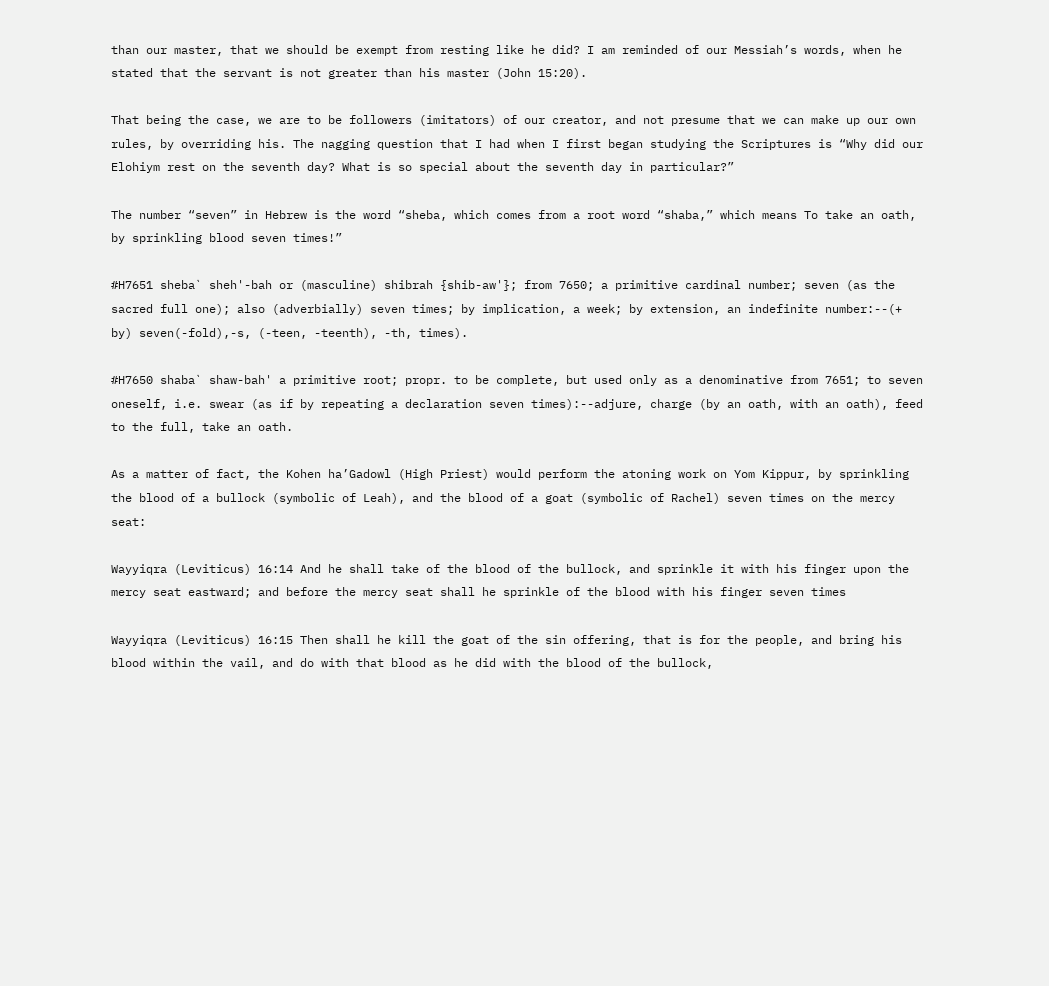than our master, that we should be exempt from resting like he did? I am reminded of our Messiah’s words, when he stated that the servant is not greater than his master (John 15:20).

That being the case, we are to be followers (imitators) of our creator, and not presume that we can make up our own rules, by overriding his. The nagging question that I had when I first began studying the Scriptures is “Why did our Elohiym rest on the seventh day? What is so special about the seventh day in particular?”

The number “seven” in Hebrew is the word “sheba, which comes from a root word “shaba,” which means To take an oath, by sprinkling blood seven times!”

#H7651 sheba` sheh'-bah or (masculine) shibrah {shib-aw'}; from 7650; a primitive cardinal number; seven (as the sacred full one); also (adverbially) seven times; by implication, a week; by extension, an indefinite number:--(+ by) seven(-fold),-s, (-teen, -teenth), -th, times).

#H7650 shaba` shaw-bah' a primitive root; propr. to be complete, but used only as a denominative from 7651; to seven oneself, i.e. swear (as if by repeating a declaration seven times):--adjure, charge (by an oath, with an oath), feed to the full, take an oath.

As a matter of fact, the Kohen ha’Gadowl (High Priest) would perform the atoning work on Yom Kippur, by sprinkling the blood of a bullock (symbolic of Leah), and the blood of a goat (symbolic of Rachel) seven times on the mercy seat:

Wayyiqra (Leviticus) 16:14 And he shall take of the blood of the bullock, and sprinkle it with his finger upon the mercy seat eastward; and before the mercy seat shall he sprinkle of the blood with his finger seven times

Wayyiqra (Leviticus) 16:15 Then shall he kill the goat of the sin offering, that is for the people, and bring his blood within the vail, and do with that blood as he did with the blood of the bullock,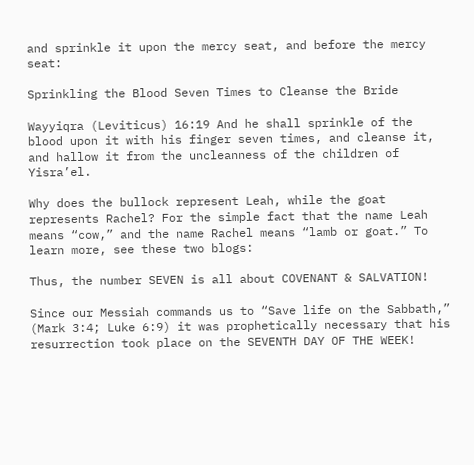and sprinkle it upon the mercy seat, and before the mercy seat:

Sprinkling the Blood Seven Times to Cleanse the Bride

Wayyiqra (Leviticus) 16:19 And he shall sprinkle of the blood upon it with his finger seven times, and cleanse it, and hallow it from the uncleanness of the children of Yisra’el.

Why does the bullock represent Leah, while the goat represents Rachel? For the simple fact that the name Leah means “cow,” and the name Rachel means “lamb or goat.” To learn more, see these two blogs:

Thus, the number SEVEN is all about COVENANT & SALVATION!

Since our Messiah commands us to “Save life on the Sabbath,” (Mark 3:4; Luke 6:9) it was prophetically necessary that his resurrection took place on the SEVENTH DAY OF THE WEEK!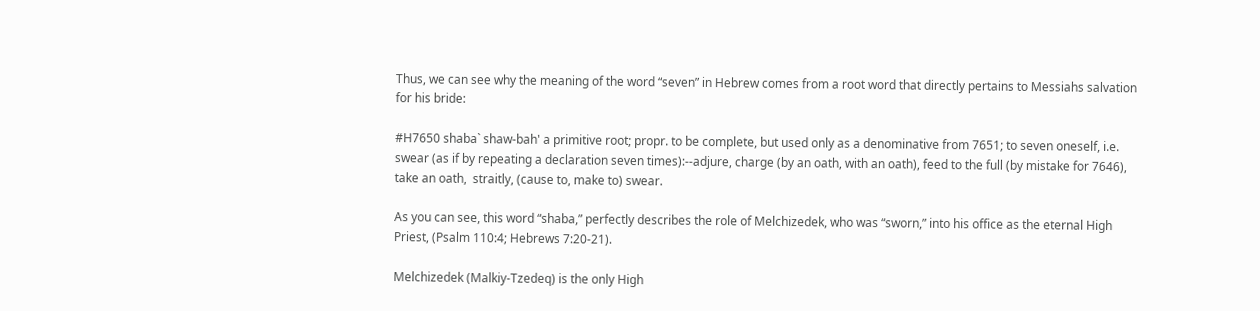Thus, we can see why the meaning of the word “seven” in Hebrew comes from a root word that directly pertains to Messiahs salvation for his bride:

#H7650 shaba` shaw-bah' a primitive root; propr. to be complete, but used only as a denominative from 7651; to seven oneself, i.e. swear (as if by repeating a declaration seven times):--adjure, charge (by an oath, with an oath), feed to the full (by mistake for 7646), take an oath,  straitly, (cause to, make to) swear.

As you can see, this word “shaba,” perfectly describes the role of Melchizedek, who was “sworn,” into his office as the eternal High Priest, (Psalm 110:4; Hebrews 7:20-21).

Melchizedek (Malkiy-Tzedeq) is the only High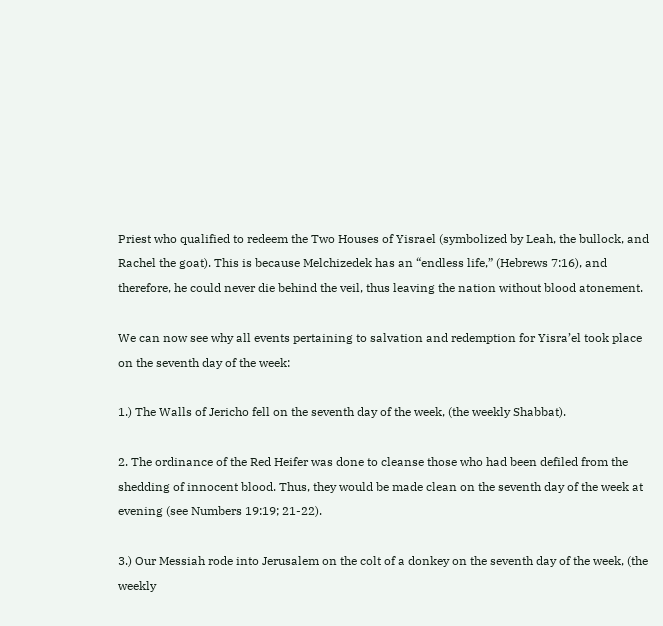Priest who qualified to redeem the Two Houses of Yisrael (symbolized by Leah, the bullock, and Rachel the goat). This is because Melchizedek has an “endless life,” (Hebrews 7:16), and therefore, he could never die behind the veil, thus leaving the nation without blood atonement.

We can now see why all events pertaining to salvation and redemption for Yisra’el took place on the seventh day of the week:

1.) The Walls of Jericho fell on the seventh day of the week, (the weekly Shabbat).

2. The ordinance of the Red Heifer was done to cleanse those who had been defiled from the shedding of innocent blood. Thus, they would be made clean on the seventh day of the week at evening (see Numbers 19:19; 21-22).

3.) Our Messiah rode into Jerusalem on the colt of a donkey on the seventh day of the week, (the weekly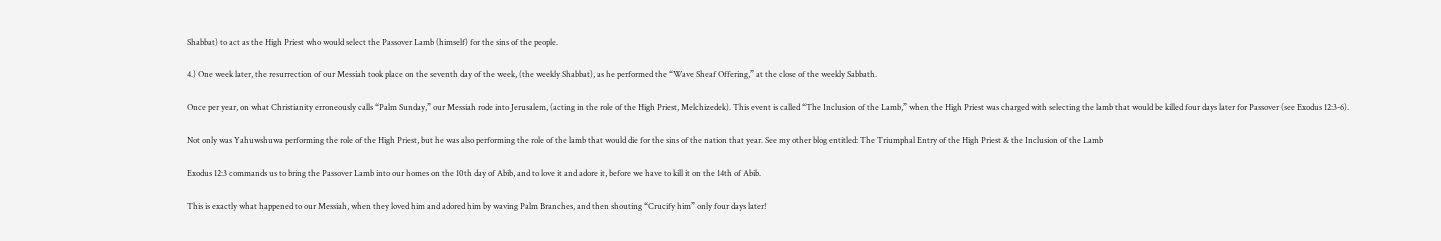Shabbat) to act as the High Priest who would select the Passover Lamb (himself) for the sins of the people.

4.) One week later, the resurrection of our Messiah took place on the seventh day of the week, (the weekly Shabbat), as he performed the “Wave Sheaf Offering,” at the close of the weekly Sabbath.

Once per year, on what Christianity erroneously calls “Palm Sunday,” our Messiah rode into Jerusalem, (acting in the role of the High Priest, Melchizedek). This event is called “The Inclusion of the Lamb,” when the High Priest was charged with selecting the lamb that would be killed four days later for Passover (see Exodus 12:3-6).

Not only was Yahuwshuwa performing the role of the High Priest, but he was also performing the role of the lamb that would die for the sins of the nation that year. See my other blog entitled: The Triumphal Entry of the High Priest & the Inclusion of the Lamb

Exodus 12:3 commands us to bring the Passover Lamb into our homes on the 10th day of Abib, and to love it and adore it, before we have to kill it on the 14th of Abib.

This is exactly what happened to our Messiah, when they loved him and adored him by waving Palm Branches, and then shouting “Crucify him” only four days later!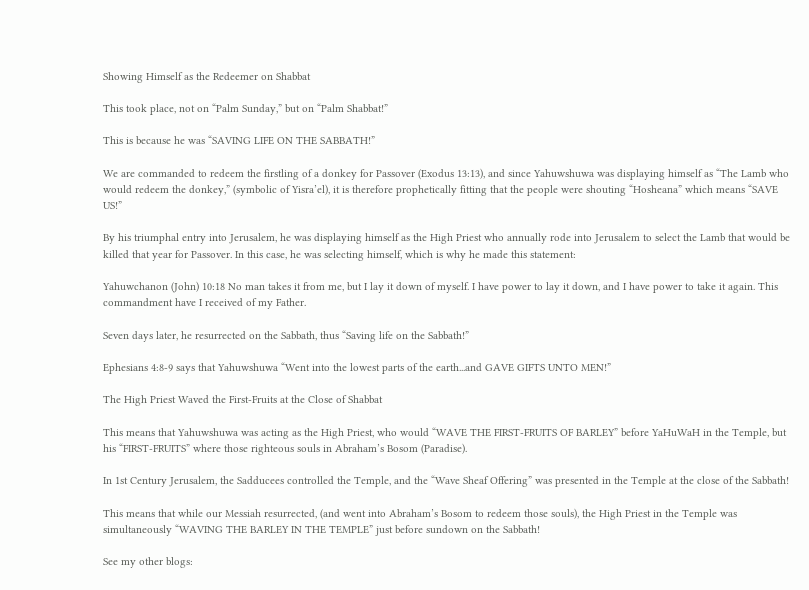Showing Himself as the Redeemer on Shabbat

This took place, not on “Palm Sunday,” but on “Palm Shabbat!”

This is because he was “SAVING LIFE ON THE SABBATH!”

We are commanded to redeem the firstling of a donkey for Passover (Exodus 13:13), and since Yahuwshuwa was displaying himself as “The Lamb who would redeem the donkey,” (symbolic of Yisra’el), it is therefore prophetically fitting that the people were shouting “Hosheana” which means “SAVE US!”

By his triumphal entry into Jerusalem, he was displaying himself as the High Priest who annually rode into Jerusalem to select the Lamb that would be killed that year for Passover. In this case, he was selecting himself, which is why he made this statement:

Yahuwchanon (John) 10:18 No man takes it from me, but I lay it down of myself. I have power to lay it down, and I have power to take it again. This commandment have I received of my Father.

Seven days later, he resurrected on the Sabbath, thus “Saving life on the Sabbath!”

Ephesians 4:8-9 says that Yahuwshuwa “Went into the lowest parts of the earth...and GAVE GIFTS UNTO MEN!”

The High Priest Waved the First-Fruits at the Close of Shabbat

This means that Yahuwshuwa was acting as the High Priest, who would “WAVE THE FIRST-FRUITS OF BARLEY” before YaHuWaH in the Temple, but his “FIRST-FRUITS” where those righteous souls in Abraham’s Bosom (Paradise).

In 1st Century Jerusalem, the Sadducees controlled the Temple, and the “Wave Sheaf Offering” was presented in the Temple at the close of the Sabbath!

This means that while our Messiah resurrected, (and went into Abraham’s Bosom to redeem those souls), the High Priest in the Temple was simultaneously “WAVING THE BARLEY IN THE TEMPLE” just before sundown on the Sabbath!

See my other blogs: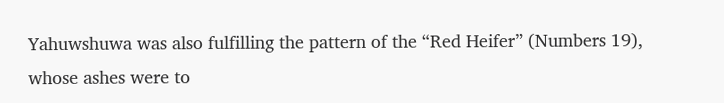Yahuwshuwa was also fulfilling the pattern of the “Red Heifer” (Numbers 19), whose ashes were to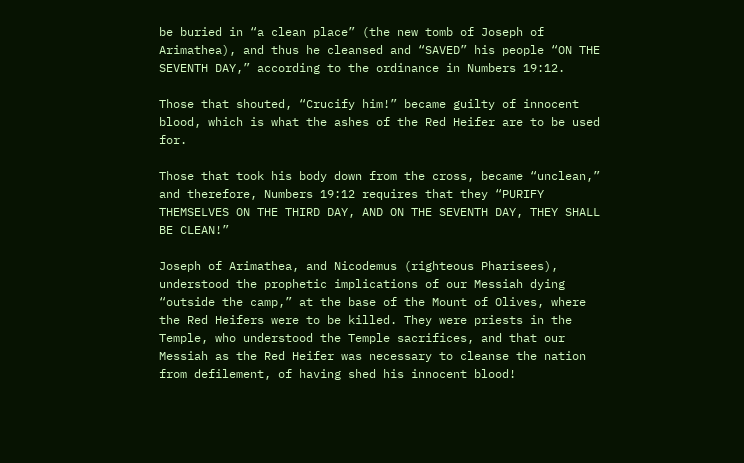be buried in “a clean place” (the new tomb of Joseph of Arimathea), and thus he cleansed and “SAVED” his people “ON THE SEVENTH DAY,” according to the ordinance in Numbers 19:12.

Those that shouted, “Crucify him!” became guilty of innocent blood, which is what the ashes of the Red Heifer are to be used for.

Those that took his body down from the cross, became “unclean,” and therefore, Numbers 19:12 requires that they “PURIFY THEMSELVES ON THE THIRD DAY, AND ON THE SEVENTH DAY, THEY SHALL BE CLEAN!”

Joseph of Arimathea, and Nicodemus (righteous Pharisees), understood the prophetic implications of our Messiah dying “outside the camp,” at the base of the Mount of Olives, where the Red Heifers were to be killed. They were priests in the Temple, who understood the Temple sacrifices, and that our Messiah as the Red Heifer was necessary to cleanse the nation from defilement, of having shed his innocent blood!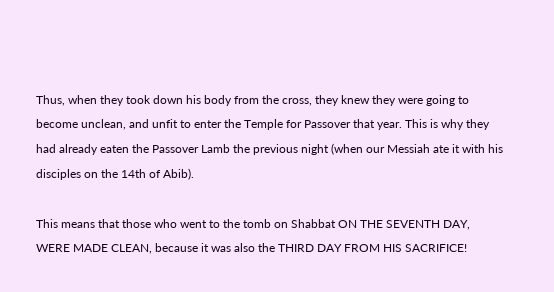Thus, when they took down his body from the cross, they knew they were going to become unclean, and unfit to enter the Temple for Passover that year. This is why they had already eaten the Passover Lamb the previous night (when our Messiah ate it with his disciples on the 14th of Abib).

This means that those who went to the tomb on Shabbat ON THE SEVENTH DAY, WERE MADE CLEAN, because it was also the THIRD DAY FROM HIS SACRIFICE!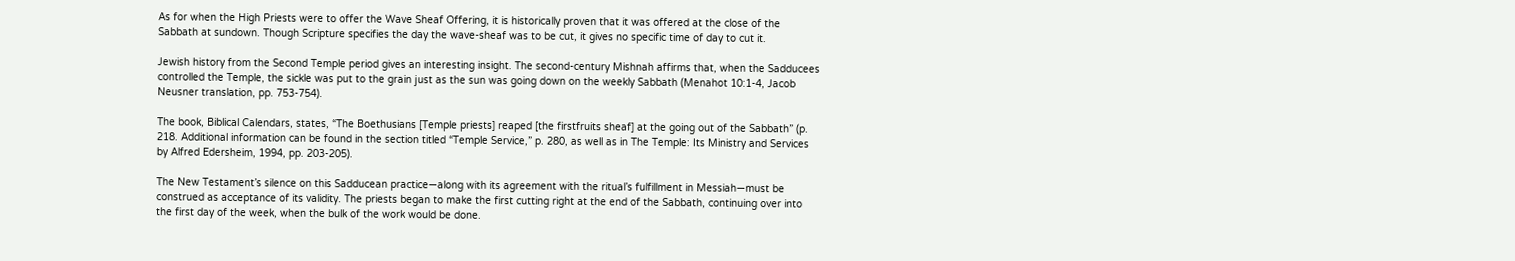As for when the High Priests were to offer the Wave Sheaf Offering, it is historically proven that it was offered at the close of the Sabbath at sundown. Though Scripture specifies the day the wave-sheaf was to be cut, it gives no specific time of day to cut it.

Jewish history from the Second Temple period gives an interesting insight. The second-century Mishnah affirms that, when the Sadducees controlled the Temple, the sickle was put to the grain just as the sun was going down on the weekly Sabbath (Menahot 10:1-4, Jacob Neusner translation, pp. 753-754).

The book, Biblical Calendars, states, “The Boethusians [Temple priests] reaped [the firstfruits sheaf] at the going out of the Sabbath” (p. 218. Additional information can be found in the section titled “Temple Service,” p. 280, as well as in The Temple: Its Ministry and Services by Alfred Edersheim, 1994, pp. 203-205).

The New Testament’s silence on this Sadducean practice—along with its agreement with the ritual’s fulfillment in Messiah—must be construed as acceptance of its validity. The priests began to make the first cutting right at the end of the Sabbath, continuing over into the first day of the week, when the bulk of the work would be done.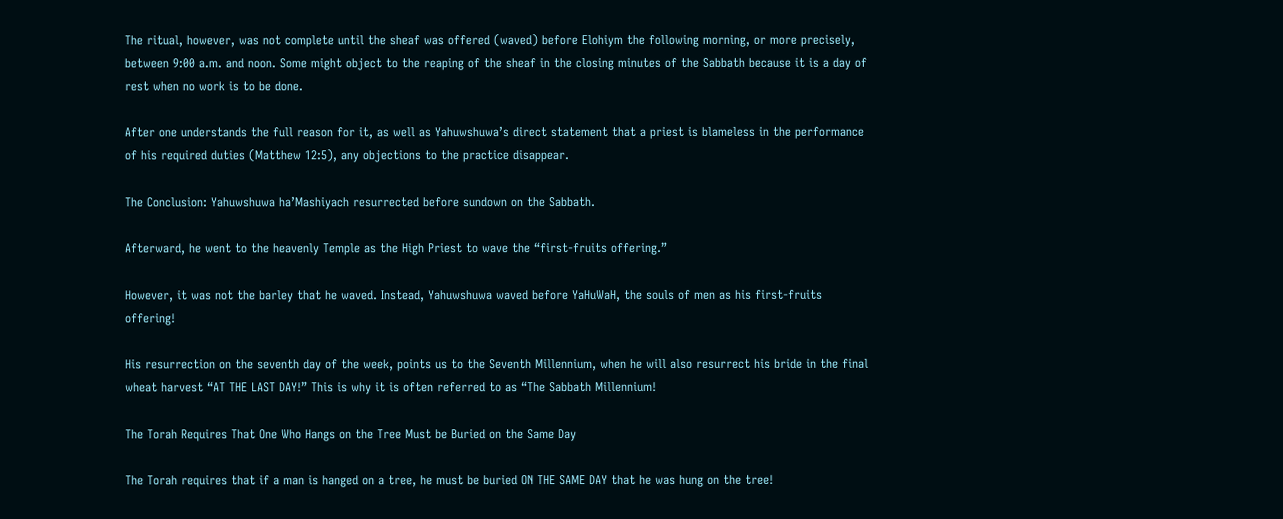The ritual, however, was not complete until the sheaf was offered (waved) before Elohiym the following morning, or more precisely, between 9:00 a.m. and noon. Some might object to the reaping of the sheaf in the closing minutes of the Sabbath because it is a day of rest when no work is to be done.

After one understands the full reason for it, as well as Yahuwshuwa’s direct statement that a priest is blameless in the performance of his required duties (Matthew 12:5), any objections to the practice disappear.

The Conclusion: Yahuwshuwa ha’Mashiyach resurrected before sundown on the Sabbath.

Afterward, he went to the heavenly Temple as the High Priest to wave the “first-fruits offering.”

However, it was not the barley that he waved. Instead, Yahuwshuwa waved before YaHuWaH, the souls of men as his first-fruits offering!

His resurrection on the seventh day of the week, points us to the Seventh Millennium, when he will also resurrect his bride in the final wheat harvest “AT THE LAST DAY!” This is why it is often referred to as “The Sabbath Millennium!

The Torah Requires That One Who Hangs on the Tree Must be Buried on the Same Day

The Torah requires that if a man is hanged on a tree, he must be buried ON THE SAME DAY that he was hung on the tree!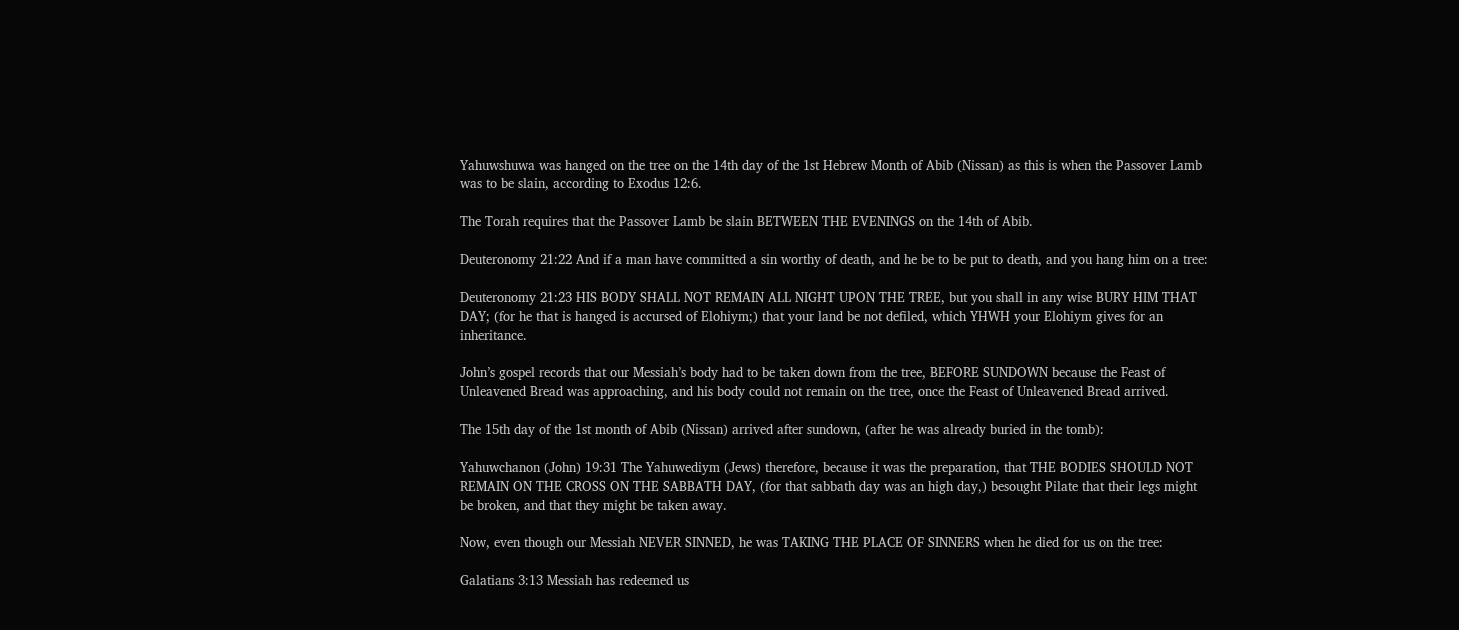Yahuwshuwa was hanged on the tree on the 14th day of the 1st Hebrew Month of Abib (Nissan) as this is when the Passover Lamb was to be slain, according to Exodus 12:6.

The Torah requires that the Passover Lamb be slain BETWEEN THE EVENINGS on the 14th of Abib.

Deuteronomy 21:22 And if a man have committed a sin worthy of death, and he be to be put to death, and you hang him on a tree:

Deuteronomy 21:23 HIS BODY SHALL NOT REMAIN ALL NIGHT UPON THE TREE, but you shall in any wise BURY HIM THAT DAY; (for he that is hanged is accursed of Elohiym;) that your land be not defiled, which YHWH your Elohiym gives for an inheritance.

John’s gospel records that our Messiah’s body had to be taken down from the tree, BEFORE SUNDOWN because the Feast of Unleavened Bread was approaching, and his body could not remain on the tree, once the Feast of Unleavened Bread arrived.

The 15th day of the 1st month of Abib (Nissan) arrived after sundown, (after he was already buried in the tomb):

Yahuwchanon (John) 19:31 The Yahuwediym (Jews) therefore, because it was the preparation, that THE BODIES SHOULD NOT REMAIN ON THE CROSS ON THE SABBATH DAY, (for that sabbath day was an high day,) besought Pilate that their legs might be broken, and that they might be taken away.

Now, even though our Messiah NEVER SINNED, he was TAKING THE PLACE OF SINNERS when he died for us on the tree:

Galatians 3:13 Messiah has redeemed us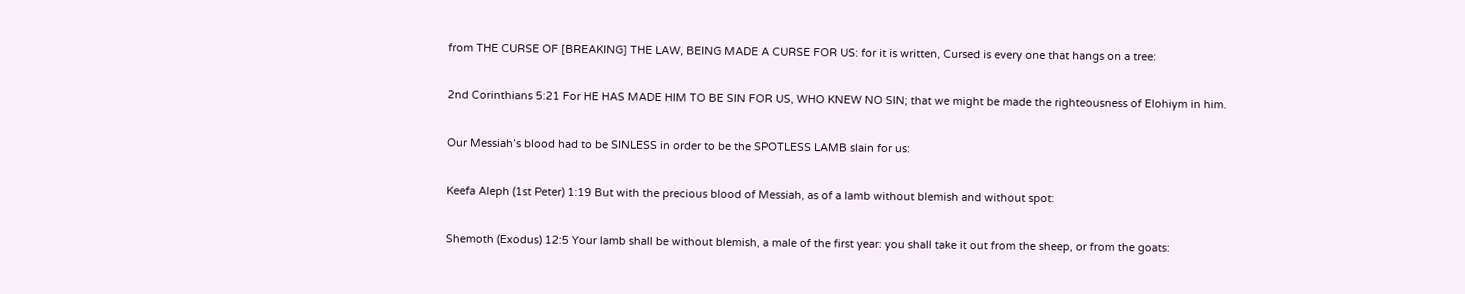from THE CURSE OF [BREAKING] THE LAW, BEING MADE A CURSE FOR US: for it is written, Cursed is every one that hangs on a tree:

2nd Corinthians 5:21 For HE HAS MADE HIM TO BE SIN FOR US, WHO KNEW NO SIN; that we might be made the righteousness of Elohiym in him.

Our Messiah’s blood had to be SINLESS in order to be the SPOTLESS LAMB slain for us:

Keefa Aleph (1st Peter) 1:19 But with the precious blood of Messiah, as of a lamb without blemish and without spot:

Shemoth (Exodus) 12:5 Your lamb shall be without blemish, a male of the first year: you shall take it out from the sheep, or from the goats: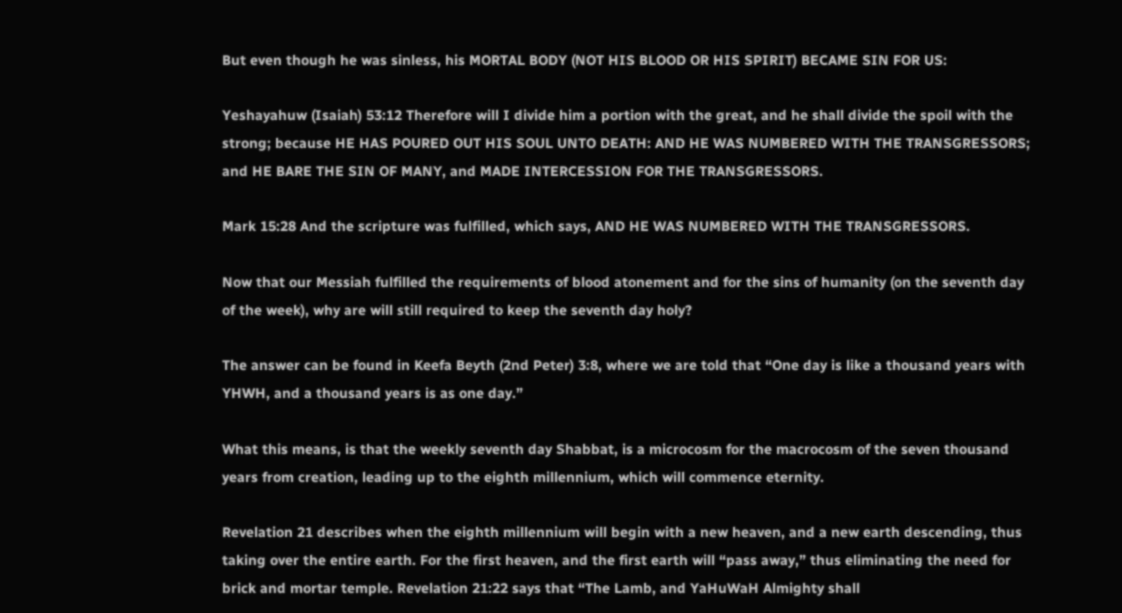But even though he was sinless, his MORTAL BODY (NOT HIS BLOOD OR HIS SPIRIT) BECAME SIN FOR US:

Yeshayahuw (Isaiah) 53:12 Therefore will I divide him a portion with the great, and he shall divide the spoil with the strong; because HE HAS POURED OUT HIS SOUL UNTO DEATH: AND HE WAS NUMBERED WITH THE TRANSGRESSORS; and HE BARE THE SIN OF MANY, and MADE INTERCESSION FOR THE TRANSGRESSORS.

Mark 15:28 And the scripture was fulfilled, which says, AND HE WAS NUMBERED WITH THE TRANSGRESSORS.

Now that our Messiah fulfilled the requirements of blood atonement and for the sins of humanity (on the seventh day of the week), why are will still required to keep the seventh day holy?

The answer can be found in Keefa Beyth (2nd Peter) 3:8, where we are told that “One day is like a thousand years with YHWH, and a thousand years is as one day.”

What this means, is that the weekly seventh day Shabbat, is a microcosm for the macrocosm of the seven thousand years from creation, leading up to the eighth millennium, which will commence eternity.

Revelation 21 describes when the eighth millennium will begin with a new heaven, and a new earth descending, thus taking over the entire earth. For the first heaven, and the first earth will “pass away,” thus eliminating the need for brick and mortar temple. Revelation 21:22 says that “The Lamb, and YaHuWaH Almighty shall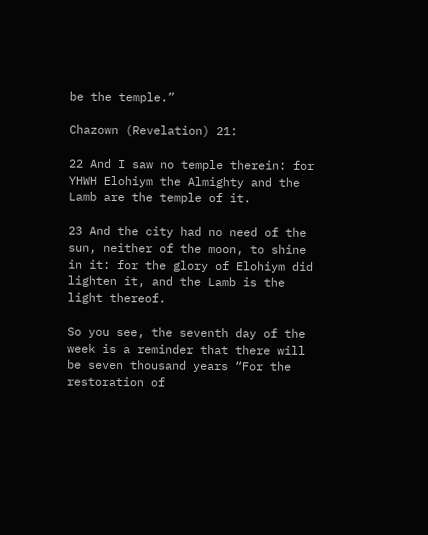be the temple.”

Chazown (Revelation) 21:

22 And I saw no temple therein: for YHWH Elohiym the Almighty and the Lamb are the temple of it.

23 And the city had no need of the sun, neither of the moon, to shine in it: for the glory of Elohiym did lighten it, and the Lamb is the light thereof.

So you see, the seventh day of the week is a reminder that there will be seven thousand years “For the restoration of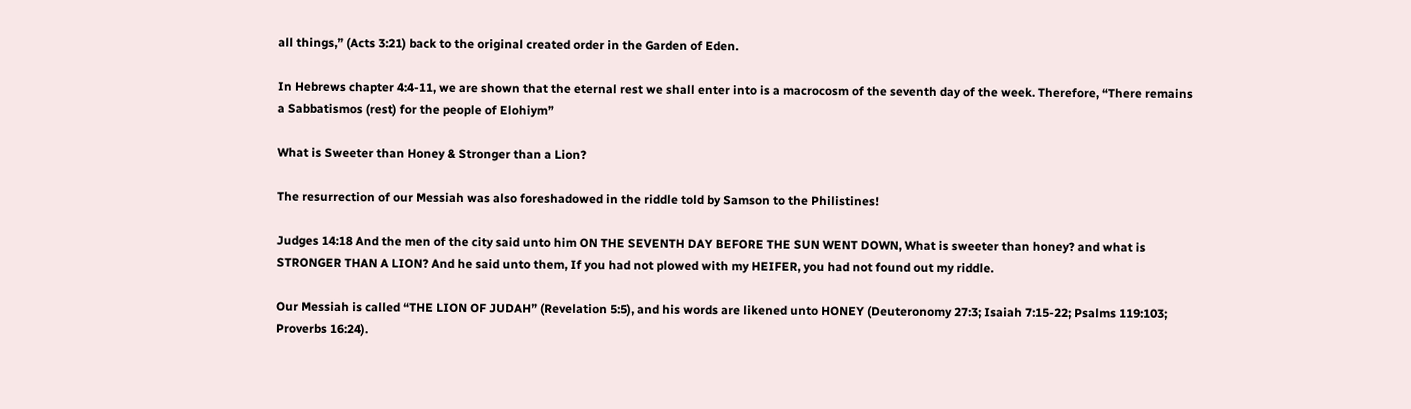all things,” (Acts 3:21) back to the original created order in the Garden of Eden.

In Hebrews chapter 4:4-11, we are shown that the eternal rest we shall enter into is a macrocosm of the seventh day of the week. Therefore, “There remains a Sabbatismos (rest) for the people of Elohiym”

What is Sweeter than Honey & Stronger than a Lion?

The resurrection of our Messiah was also foreshadowed in the riddle told by Samson to the Philistines!

Judges 14:18 And the men of the city said unto him ON THE SEVENTH DAY BEFORE THE SUN WENT DOWN, What is sweeter than honey? and what is STRONGER THAN A LION? And he said unto them, If you had not plowed with my HEIFER, you had not found out my riddle.

Our Messiah is called “THE LION OF JUDAH” (Revelation 5:5), and his words are likened unto HONEY (Deuteronomy 27:3; Isaiah 7:15-22; Psalms 119:103; Proverbs 16:24).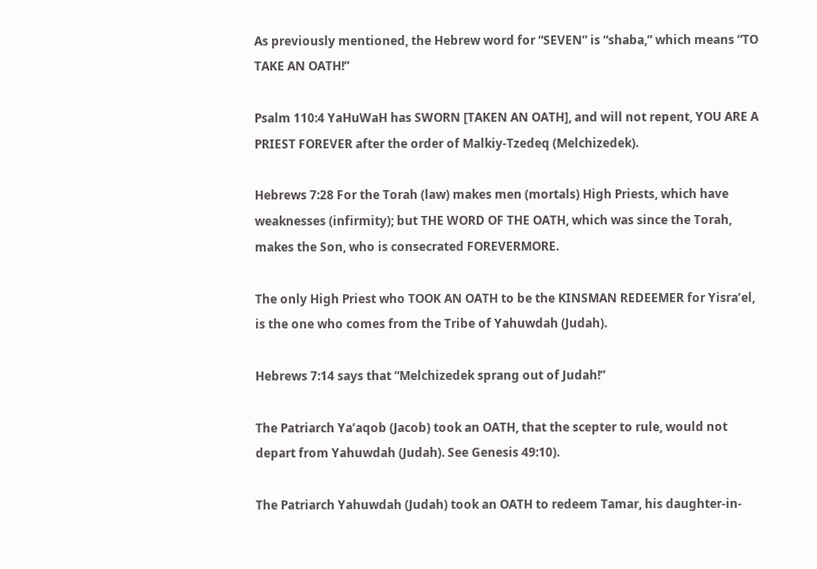As previously mentioned, the Hebrew word for “SEVEN” is “shaba,” which means “TO TAKE AN OATH!”

Psalm 110:4 YaHuWaH has SWORN [TAKEN AN OATH], and will not repent, YOU ARE A PRIEST FOREVER after the order of Malkiy-Tzedeq (Melchizedek).

Hebrews 7:28 For the Torah (law) makes men (mortals) High Priests, which have weaknesses (infirmity); but THE WORD OF THE OATH, which was since the Torah, makes the Son, who is consecrated FOREVERMORE.

The only High Priest who TOOK AN OATH to be the KINSMAN REDEEMER for Yisra’el, is the one who comes from the Tribe of Yahuwdah (Judah).

Hebrews 7:14 says that “Melchizedek sprang out of Judah!”

The Patriarch Ya’aqob (Jacob) took an OATH, that the scepter to rule, would not depart from Yahuwdah (Judah). See Genesis 49:10).

The Patriarch Yahuwdah (Judah) took an OATH to redeem Tamar, his daughter-in-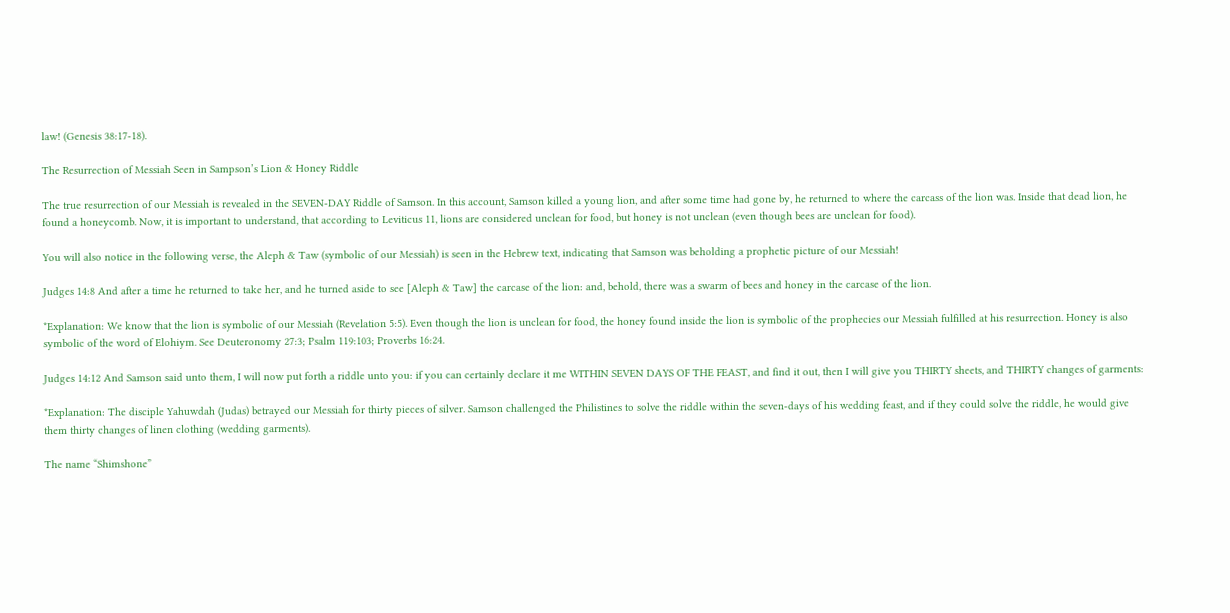law! (Genesis 38:17-18).

The Resurrection of Messiah Seen in Sampson’s Lion & Honey Riddle

The true resurrection of our Messiah is revealed in the SEVEN-DAY Riddle of Samson. In this account, Samson killed a young lion, and after some time had gone by, he returned to where the carcass of the lion was. Inside that dead lion, he found a honeycomb. Now, it is important to understand, that according to Leviticus 11, lions are considered unclean for food, but honey is not unclean (even though bees are unclean for food).

You will also notice in the following verse, the Aleph & Taw (symbolic of our Messiah) is seen in the Hebrew text, indicating that Samson was beholding a prophetic picture of our Messiah!

Judges 14:8 And after a time he returned to take her, and he turned aside to see [Aleph & Taw] the carcase of the lion: and, behold, there was a swarm of bees and honey in the carcase of the lion.

*Explanation: We know that the lion is symbolic of our Messiah (Revelation 5:5). Even though the lion is unclean for food, the honey found inside the lion is symbolic of the prophecies our Messiah fulfilled at his resurrection. Honey is also symbolic of the word of Elohiym. See Deuteronomy 27:3; Psalm 119:103; Proverbs 16:24.

Judges 14:12 And Samson said unto them, I will now put forth a riddle unto you: if you can certainly declare it me WITHIN SEVEN DAYS OF THE FEAST, and find it out, then I will give you THIRTY sheets, and THIRTY changes of garments:

*Explanation: The disciple Yahuwdah (Judas) betrayed our Messiah for thirty pieces of silver. Samson challenged the Philistines to solve the riddle within the seven-days of his wedding feast, and if they could solve the riddle, he would give them thirty changes of linen clothing (wedding garments).

The name “Shimshone”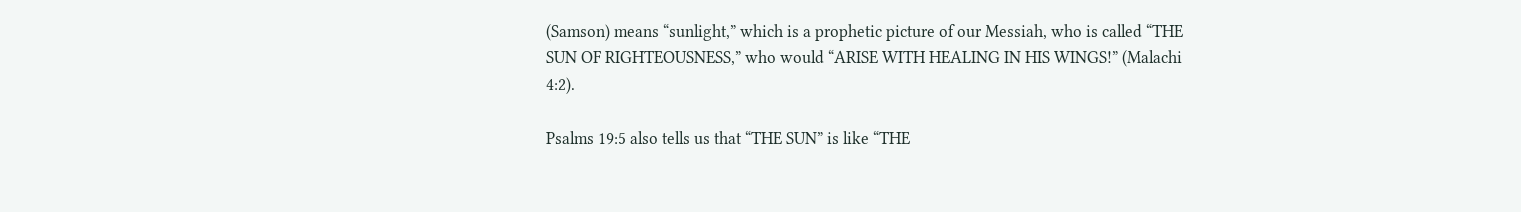(Samson) means “sunlight,” which is a prophetic picture of our Messiah, who is called “THE SUN OF RIGHTEOUSNESS,” who would “ARISE WITH HEALING IN HIS WINGS!” (Malachi 4:2).

Psalms 19:5 also tells us that “THE SUN” is like “THE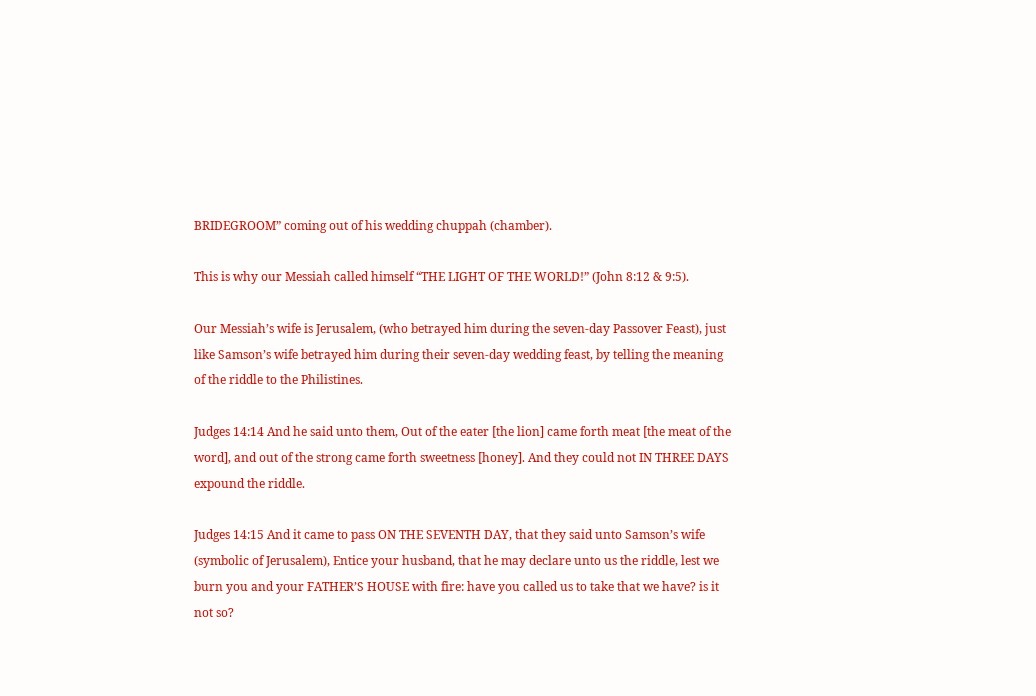BRIDEGROOM” coming out of his wedding chuppah (chamber).

This is why our Messiah called himself “THE LIGHT OF THE WORLD!” (John 8:12 & 9:5).

Our Messiah’s wife is Jerusalem, (who betrayed him during the seven-day Passover Feast), just like Samson’s wife betrayed him during their seven-day wedding feast, by telling the meaning of the riddle to the Philistines.

Judges 14:14 And he said unto them, Out of the eater [the lion] came forth meat [the meat of the word], and out of the strong came forth sweetness [honey]. And they could not IN THREE DAYS expound the riddle.

Judges 14:15 And it came to pass ON THE SEVENTH DAY, that they said unto Samson’s wife (symbolic of Jerusalem), Entice your husband, that he may declare unto us the riddle, lest we burn you and your FATHER’S HOUSE with fire: have you called us to take that we have? is it not so?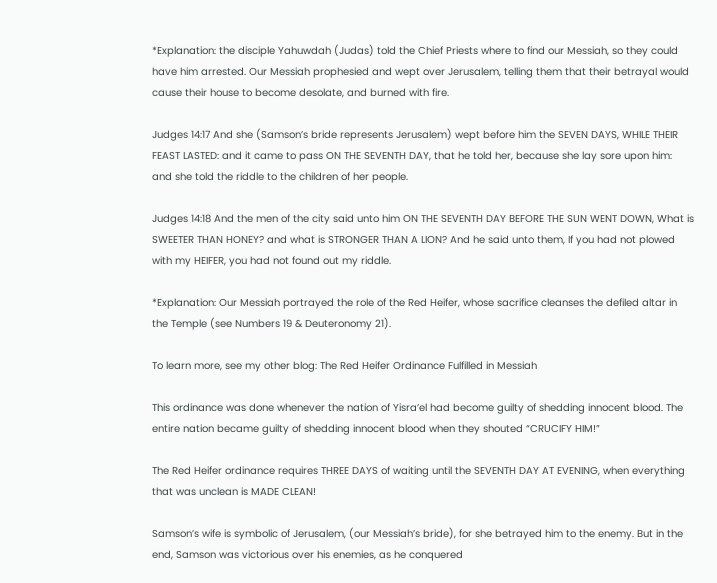*Explanation: the disciple Yahuwdah (Judas) told the Chief Priests where to find our Messiah, so they could have him arrested. Our Messiah prophesied and wept over Jerusalem, telling them that their betrayal would cause their house to become desolate, and burned with fire.

Judges 14:17 And she (Samson’s bride represents Jerusalem) wept before him the SEVEN DAYS, WHILE THEIR FEAST LASTED: and it came to pass ON THE SEVENTH DAY, that he told her, because she lay sore upon him: and she told the riddle to the children of her people.

Judges 14:18 And the men of the city said unto him ON THE SEVENTH DAY BEFORE THE SUN WENT DOWN, What is SWEETER THAN HONEY? and what is STRONGER THAN A LION? And he said unto them, If you had not plowed with my HEIFER, you had not found out my riddle.

*Explanation: Our Messiah portrayed the role of the Red Heifer, whose sacrifice cleanses the defiled altar in the Temple (see Numbers 19 & Deuteronomy 21).

To learn more, see my other blog: The Red Heifer Ordinance Fulfilled in Messiah

This ordinance was done whenever the nation of Yisra’el had become guilty of shedding innocent blood. The entire nation became guilty of shedding innocent blood when they shouted “CRUCIFY HIM!”

The Red Heifer ordinance requires THREE DAYS of waiting until the SEVENTH DAY AT EVENING, when everything that was unclean is MADE CLEAN!

Samson’s wife is symbolic of Jerusalem, (our Messiah’s bride), for she betrayed him to the enemy. But in the end, Samson was victorious over his enemies, as he conquered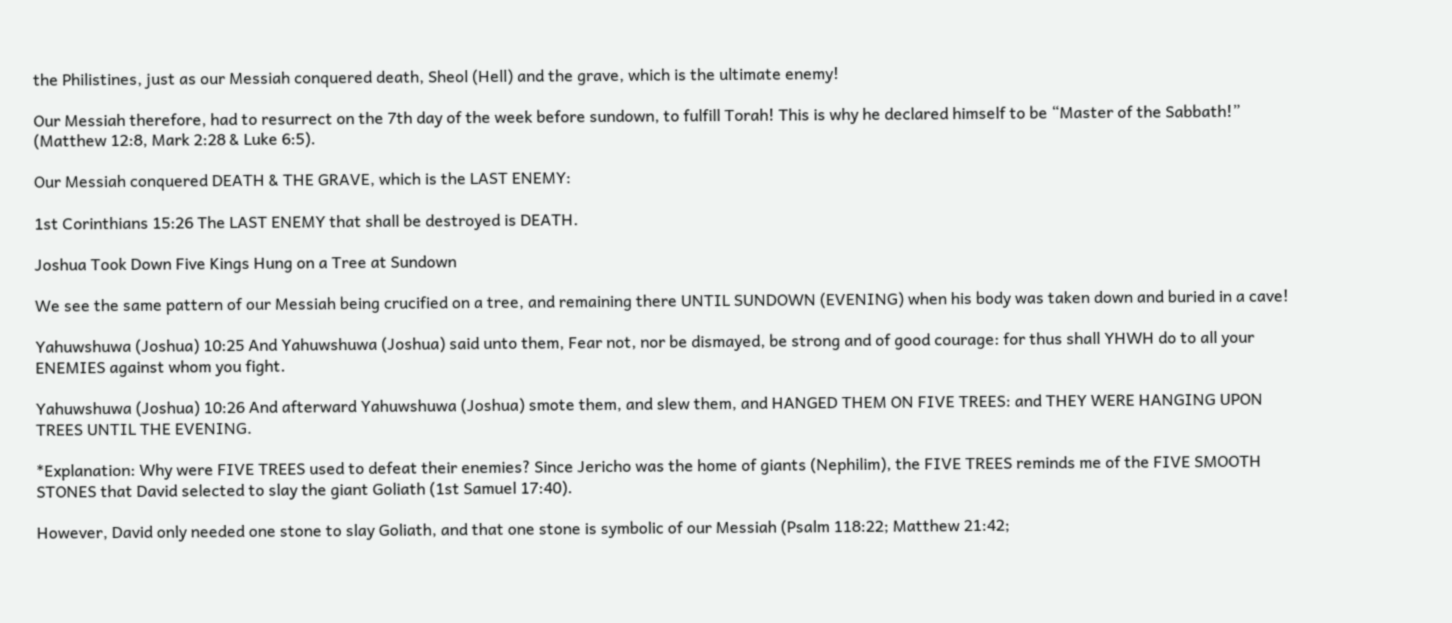the Philistines, just as our Messiah conquered death, Sheol (Hell) and the grave, which is the ultimate enemy!

Our Messiah therefore, had to resurrect on the 7th day of the week before sundown, to fulfill Torah! This is why he declared himself to be “Master of the Sabbath!” (Matthew 12:8, Mark 2:28 & Luke 6:5).

Our Messiah conquered DEATH & THE GRAVE, which is the LAST ENEMY:

1st Corinthians 15:26 The LAST ENEMY that shall be destroyed is DEATH.

Joshua Took Down Five Kings Hung on a Tree at Sundown

We see the same pattern of our Messiah being crucified on a tree, and remaining there UNTIL SUNDOWN (EVENING) when his body was taken down and buried in a cave!

Yahuwshuwa (Joshua) 10:25 And Yahuwshuwa (Joshua) said unto them, Fear not, nor be dismayed, be strong and of good courage: for thus shall YHWH do to all your ENEMIES against whom you fight.

Yahuwshuwa (Joshua) 10:26 And afterward Yahuwshuwa (Joshua) smote them, and slew them, and HANGED THEM ON FIVE TREES: and THEY WERE HANGING UPON TREES UNTIL THE EVENING.

*Explanation: Why were FIVE TREES used to defeat their enemies? Since Jericho was the home of giants (Nephilim), the FIVE TREES reminds me of the FIVE SMOOTH STONES that David selected to slay the giant Goliath (1st Samuel 17:40).

However, David only needed one stone to slay Goliath, and that one stone is symbolic of our Messiah (Psalm 118:22; Matthew 21:42;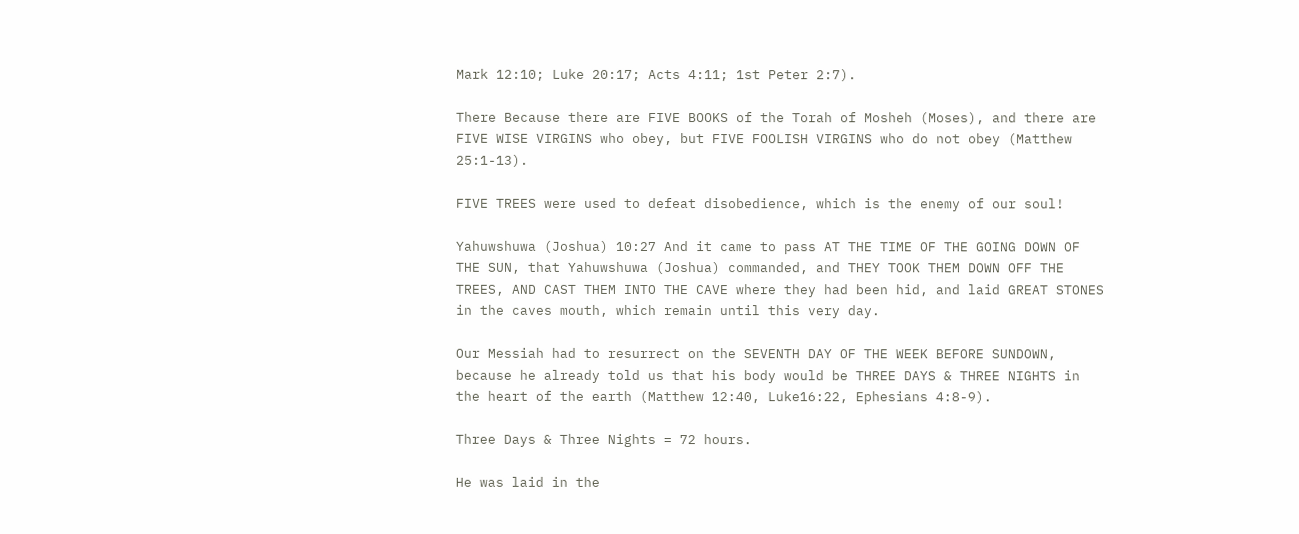Mark 12:10; Luke 20:17; Acts 4:11; 1st Peter 2:7).

There Because there are FIVE BOOKS of the Torah of Mosheh (Moses), and there are FIVE WISE VIRGINS who obey, but FIVE FOOLISH VIRGINS who do not obey (Matthew 25:1-13).

FIVE TREES were used to defeat disobedience, which is the enemy of our soul!

Yahuwshuwa (Joshua) 10:27 And it came to pass AT THE TIME OF THE GOING DOWN OF THE SUN, that Yahuwshuwa (Joshua) commanded, and THEY TOOK THEM DOWN OFF THE TREES, AND CAST THEM INTO THE CAVE where they had been hid, and laid GREAT STONES in the caves mouth, which remain until this very day.

Our Messiah had to resurrect on the SEVENTH DAY OF THE WEEK BEFORE SUNDOWN, because he already told us that his body would be THREE DAYS & THREE NIGHTS in the heart of the earth (Matthew 12:40, Luke16:22, Ephesians 4:8-9).

Three Days & Three Nights = 72 hours.

He was laid in the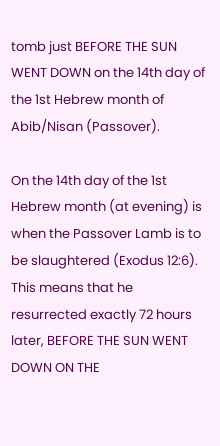tomb just BEFORE THE SUN WENT DOWN on the 14th day of the 1st Hebrew month of Abib/Nisan (Passover).

On the 14th day of the 1st Hebrew month (at evening) is when the Passover Lamb is to be slaughtered (Exodus 12:6). This means that he resurrected exactly 72 hours later, BEFORE THE SUN WENT DOWN ON THE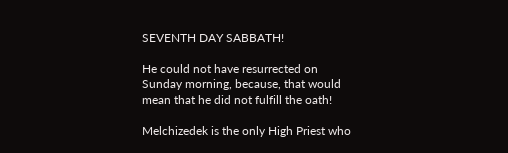SEVENTH DAY SABBATH!

He could not have resurrected on Sunday morning, because, that would mean that he did not fulfill the oath!

Melchizedek is the only High Priest who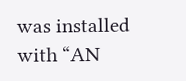was installed with “AN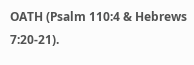OATH (Psalm 110:4 & Hebrews 7:20-21).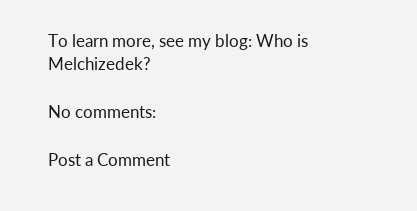To learn more, see my blog: Who is Melchizedek?

No comments:

Post a Comment